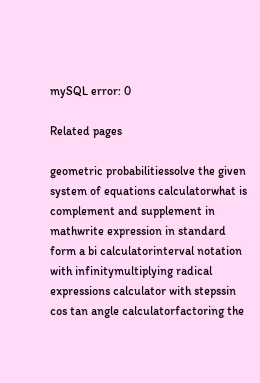mySQL error: 0

Related pages

geometric probabilitiessolve the given system of equations calculatorwhat is complement and supplement in mathwrite expression in standard form a bi calculatorinterval notation with infinitymultiplying radical expressions calculator with stepssin cos tan angle calculatorfactoring the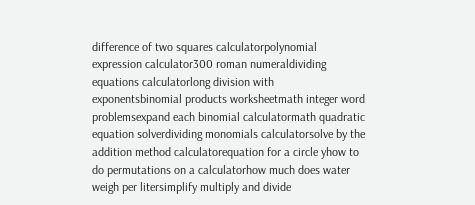difference of two squares calculatorpolynomial expression calculator300 roman numeraldividing equations calculatorlong division with exponentsbinomial products worksheetmath integer word problemsexpand each binomial calculatormath quadratic equation solverdividing monomials calculatorsolve by the addition method calculatorequation for a circle yhow to do permutations on a calculatorhow much does water weigh per litersimplify multiply and divide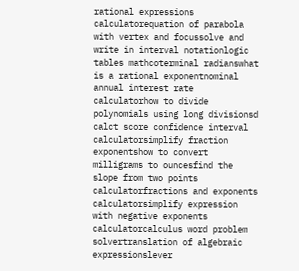rational expressions calculatorequation of parabola with vertex and focussolve and write in interval notationlogic tables mathcoterminal radianswhat is a rational exponentnominal annual interest rate calculatorhow to divide polynomials using long divisionsd calct score confidence interval calculatorsimplify fraction exponentshow to convert milligrams to ouncesfind the slope from two points calculatorfractions and exponents calculatorsimplify expression with negative exponents calculatorcalculus word problem solvertranslation of algebraic expressionslever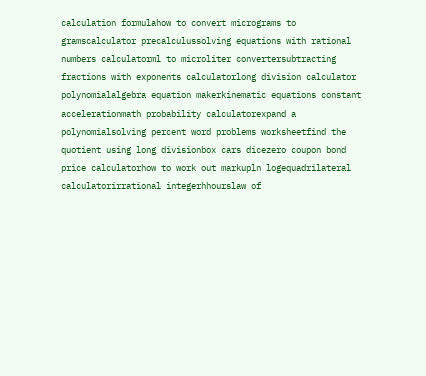calculation formulahow to convert micrograms to gramscalculator precalculussolving equations with rational numbers calculatorml to microliter convertersubtracting fractions with exponents calculatorlong division calculator polynomialalgebra equation makerkinematic equations constant accelerationmath probability calculatorexpand a polynomialsolving percent word problems worksheetfind the quotient using long divisionbox cars dicezero coupon bond price calculatorhow to work out markupln logequadrilateral calculatorirrational integerhhourslaw of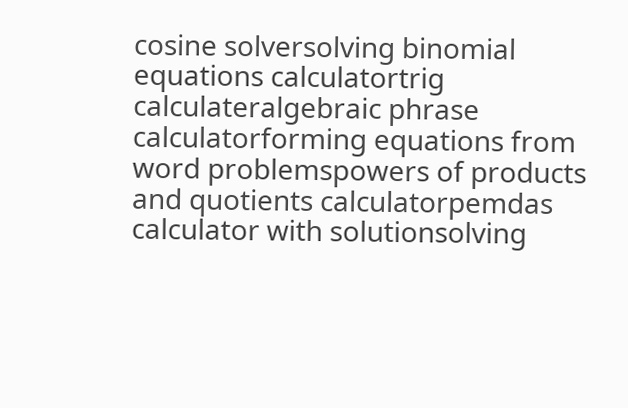cosine solversolving binomial equations calculatortrig calculateralgebraic phrase calculatorforming equations from word problemspowers of products and quotients calculatorpemdas calculator with solutionsolving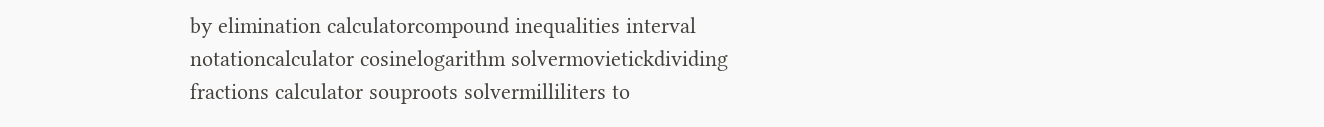by elimination calculatorcompound inequalities interval notationcalculator cosinelogarithm solvermovietickdividing fractions calculator souproots solvermilliliters to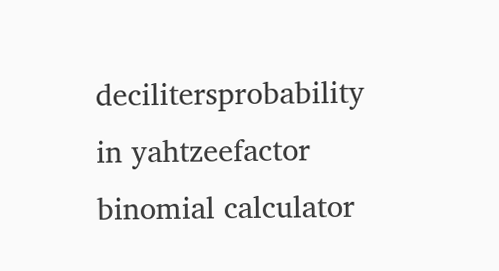decilitersprobability in yahtzeefactor binomial calculator